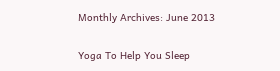Monthly Archives: June 2013

Yoga To Help You Sleep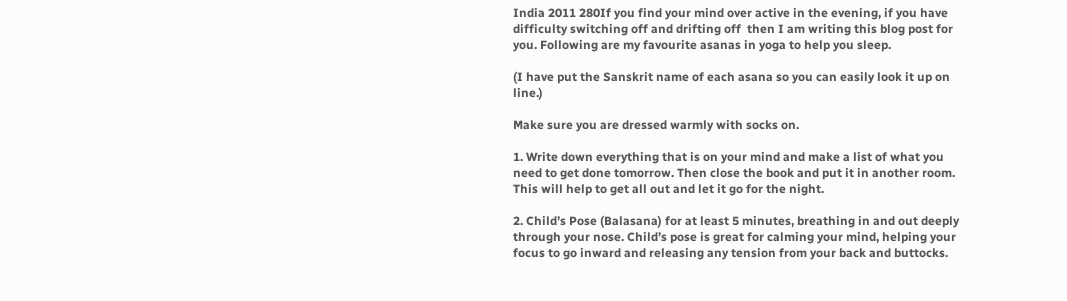India 2011 280If you find your mind over active in the evening, if you have difficulty switching off and drifting off  then I am writing this blog post for you. Following are my favourite asanas in yoga to help you sleep.

(I have put the Sanskrit name of each asana so you can easily look it up on line.)

Make sure you are dressed warmly with socks on.

1. Write down everything that is on your mind and make a list of what you need to get done tomorrow. Then close the book and put it in another room. This will help to get all out and let it go for the night.

2. Child’s Pose (Balasana) for at least 5 minutes, breathing in and out deeply through your nose. Child’s pose is great for calming your mind, helping your focus to go inward and releasing any tension from your back and buttocks.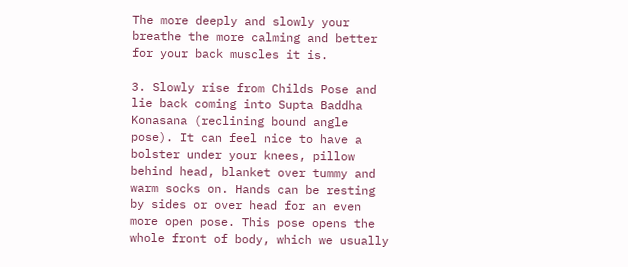The more deeply and slowly your breathe the more calming and better for your back muscles it is.

3. Slowly rise from Childs Pose and lie back coming into Supta Baddha Konasana (reclining bound angle pose). It can feel nice to have a bolster under your knees, pillow behind head, blanket over tummy and warm socks on. Hands can be resting by sides or over head for an even more open pose. This pose opens the whole front of body, which we usually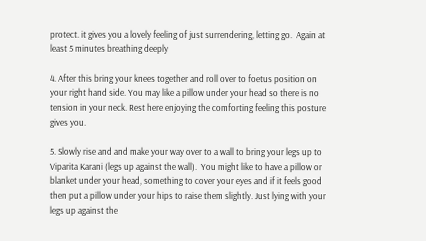protect. it gives you a lovely feeling of just surrendering, letting go.  Again at least 5 minutes breathing deeply

4. After this bring your knees together and roll over to foetus position on your right hand side. You may like a pillow under your head so there is no tension in your neck. Rest here enjoying the comforting feeling this posture gives you.

5. Slowly rise and and make your way over to a wall to bring your legs up to Viparita Karani (legs up against the wall).  You might like to have a pillow or blanket under your head, something to cover your eyes and if it feels good then put a pillow under your hips to raise them slightly. Just lying with your legs up against the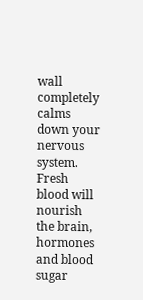wall completely calms down your nervous system. Fresh blood will nourish the brain, hormones and blood sugar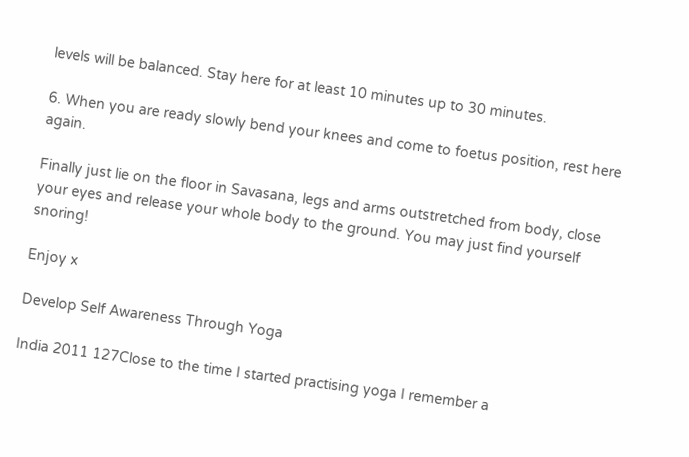levels will be balanced. Stay here for at least 10 minutes up to 30 minutes.

6. When you are ready slowly bend your knees and come to foetus position, rest here again.

Finally just lie on the floor in Savasana, legs and arms outstretched from body, close your eyes and release your whole body to the ground. You may just find yourself snoring!

Enjoy x

Develop Self Awareness Through Yoga

India 2011 127Close to the time I started practising yoga I remember a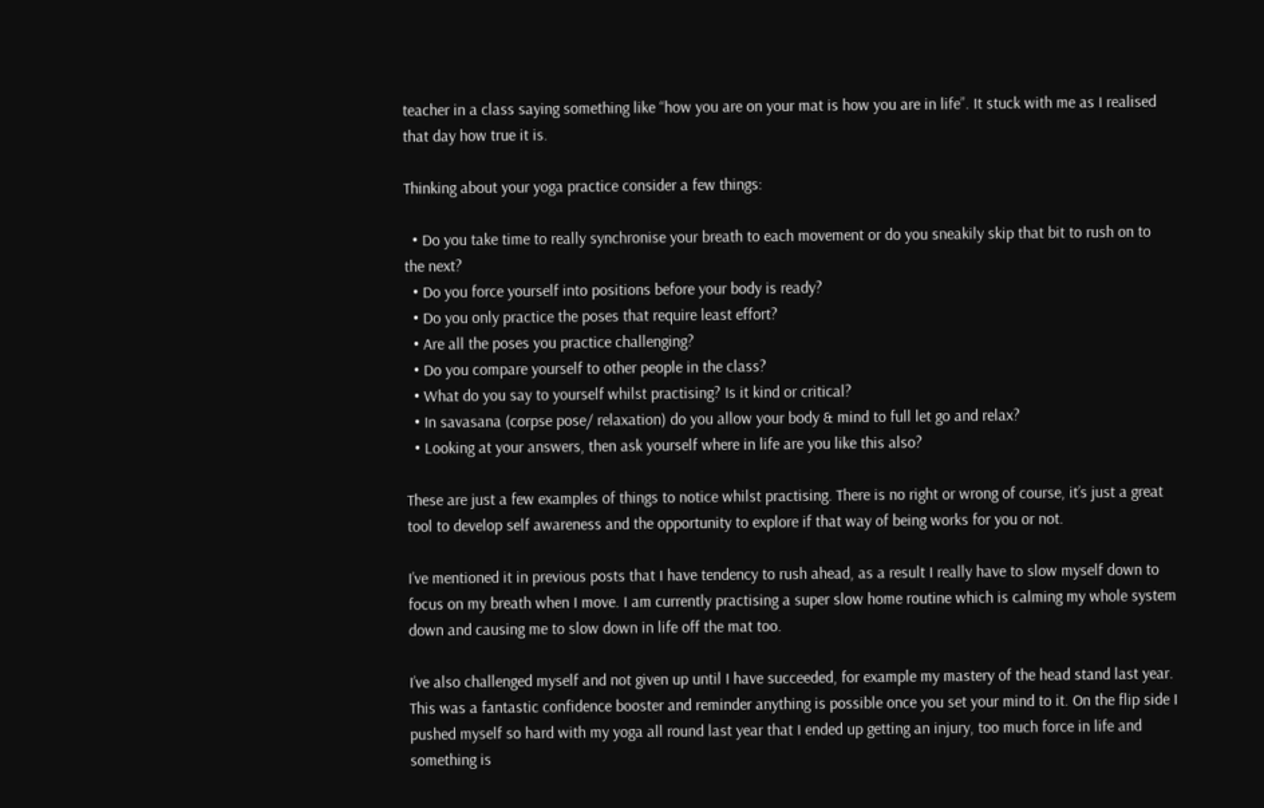teacher in a class saying something like “how you are on your mat is how you are in life”. It stuck with me as I realised that day how true it is.

Thinking about your yoga practice consider a few things:

  • Do you take time to really synchronise your breath to each movement or do you sneakily skip that bit to rush on to the next?
  • Do you force yourself into positions before your body is ready?
  • Do you only practice the poses that require least effort?
  • Are all the poses you practice challenging?
  • Do you compare yourself to other people in the class?
  • What do you say to yourself whilst practising? Is it kind or critical?
  • In savasana (corpse pose/ relaxation) do you allow your body & mind to full let go and relax?
  • Looking at your answers, then ask yourself where in life are you like this also?

These are just a few examples of things to notice whilst practising. There is no right or wrong of course, it’s just a great tool to develop self awareness and the opportunity to explore if that way of being works for you or not.

I’ve mentioned it in previous posts that I have tendency to rush ahead, as a result I really have to slow myself down to focus on my breath when I move. I am currently practising a super slow home routine which is calming my whole system down and causing me to slow down in life off the mat too.

I’ve also challenged myself and not given up until I have succeeded, for example my mastery of the head stand last year. This was a fantastic confidence booster and reminder anything is possible once you set your mind to it. On the flip side I pushed myself so hard with my yoga all round last year that I ended up getting an injury, too much force in life and something is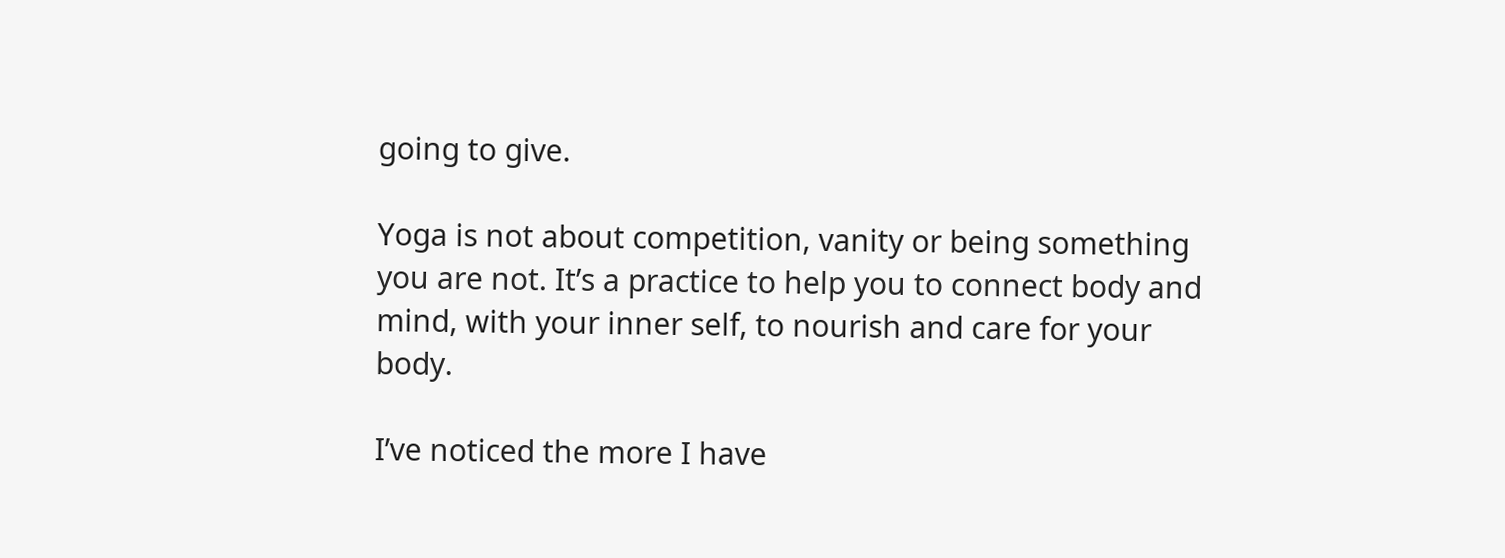going to give.

Yoga is not about competition, vanity or being something you are not. It’s a practice to help you to connect body and mind, with your inner self, to nourish and care for your body.

I’ve noticed the more I have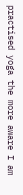practised yoga the more aware I am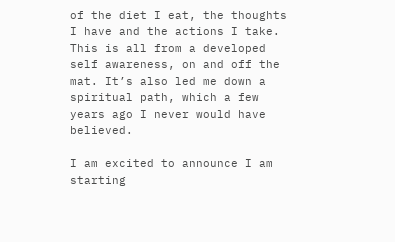of the diet I eat, the thoughts I have and the actions I take. This is all from a developed self awareness, on and off the mat. It’s also led me down a spiritual path, which a few years ago I never would have believed.

I am excited to announce I am starting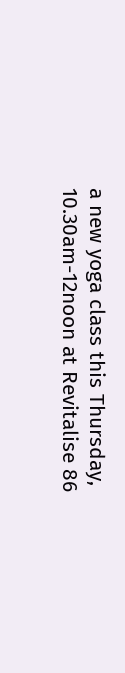a new yoga class this Thursday, 10.30am-12noon at Revitalise 86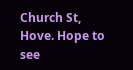Church St, Hove. Hope to see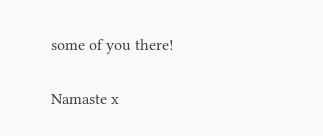some of you there!

Namaste x